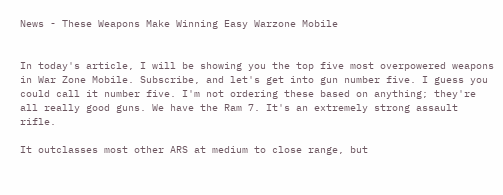News - These Weapons Make Winning Easy Warzone Mobile


In today's article, I will be showing you the top five most overpowered weapons in War Zone Mobile. Subscribe, and let's get into gun number five. I guess you could call it number five. I'm not ordering these based on anything; they're all really good guns. We have the Ram 7. It's an extremely strong assault rifle.

It outclasses most other ARS at medium to close range, but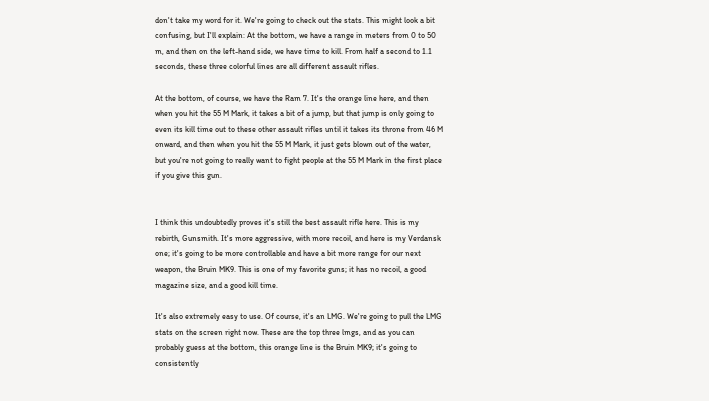don't take my word for it. We're going to check out the stats. This might look a bit confusing, but I'll explain: At the bottom, we have a range in meters from 0 to 50 m, and then on the left-hand side, we have time to kill. From half a second to 1.1 seconds, these three colorful lines are all different assault rifles.

At the bottom, of course, we have the Ram 7. It's the orange line here, and then when you hit the 55 M Mark, it takes a bit of a jump, but that jump is only going to even its kill time out to these other assault rifles until it takes its throne from 46 M onward, and then when you hit the 55 M Mark, it just gets blown out of the water, but you're not going to really want to fight people at the 55 M Mark in the first place if you give this gun.


I think this undoubtedly proves it's still the best assault rifle here. This is my rebirth, Gunsmith. It's more aggressive, with more recoil, and here is my Verdansk one; it's going to be more controllable and have a bit more range for our next weapon, the Bruin MK9. This is one of my favorite guns; it has no recoil, a good magazine size, and a good kill time.

It's also extremely easy to use. Of course, it's an LMG. We're going to pull the LMG stats on the screen right now. These are the top three lmgs, and as you can probably guess at the bottom, this orange line is the Bruin MK9; it's going to consistently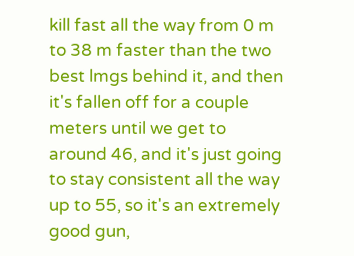kill fast all the way from 0 m to 38 m faster than the two best lmgs behind it, and then it's fallen off for a couple meters until we get to around 46, and it's just going to stay consistent all the way up to 55, so it's an extremely good gun,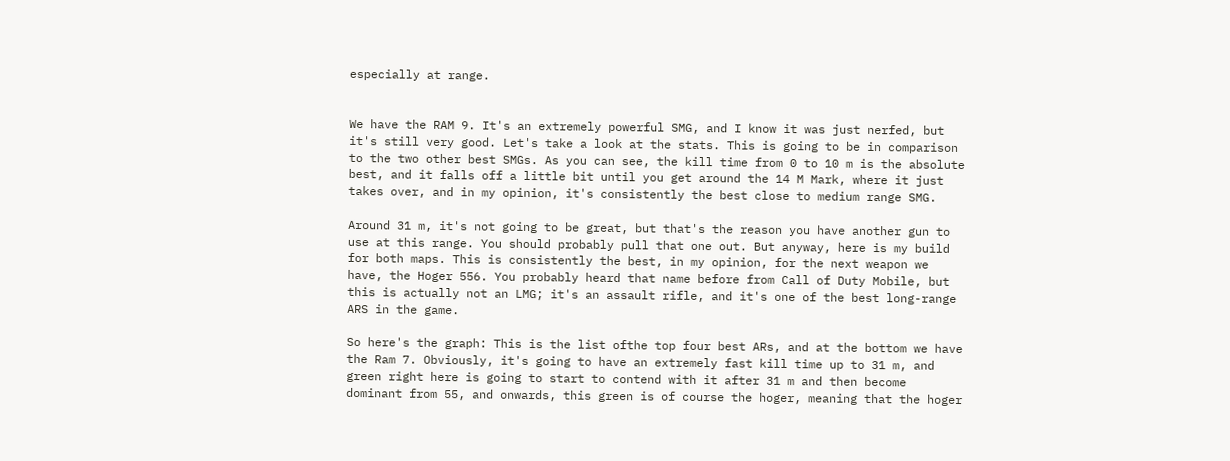especially at range.


We have the RAM 9. It's an extremely powerful SMG, and I know it was just nerfed, but it's still very good. Let's take a look at the stats. This is going to be in comparison to the two other best SMGs. As you can see, the kill time from 0 to 10 m is the absolute best, and it falls off a little bit until you get around the 14 M Mark, where it just takes over, and in my opinion, it's consistently the best close to medium range SMG.

Around 31 m, it's not going to be great, but that's the reason you have another gun to use at this range. You should probably pull that one out. But anyway, here is my build for both maps. This is consistently the best, in my opinion, for the next weapon we have, the Hoger 556. You probably heard that name before from Call of Duty Mobile, but this is actually not an LMG; it's an assault rifle, and it's one of the best long-range ARS in the game.

So here's the graph: This is the list ofthe top four best ARs, and at the bottom we have the Ram 7. Obviously, it's going to have an extremely fast kill time up to 31 m, and green right here is going to start to contend with it after 31 m and then become dominant from 55, and onwards, this green is of course the hoger, meaning that the hoger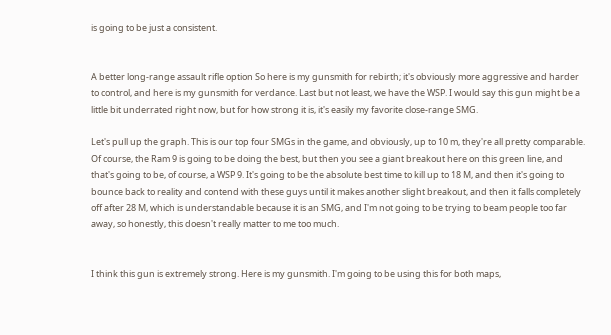is going to be just a consistent.


A better long-range assault rifle option So here is my gunsmith for rebirth; it's obviously more aggressive and harder to control, and here is my gunsmith for verdance. Last but not least, we have the WSP. I would say this gun might be a little bit underrated right now, but for how strong it is, it's easily my favorite close-range SMG.

Let's pull up the graph. This is our top four SMGs in the game, and obviously, up to 10 m, they're all pretty comparable. Of course, the Ram 9 is going to be doing the best, but then you see a giant breakout here on this green line, and that's going to be, of course, a WSP 9. It's going to be the absolute best time to kill up to 18 M, and then it's going to bounce back to reality and contend with these guys until it makes another slight breakout, and then it falls completely off after 28 M, which is understandable because it is an SMG, and I'm not going to be trying to beam people too far away, so honestly, this doesn't really matter to me too much.


I think this gun is extremely strong. Here is my gunsmith. I'm going to be using this for both maps,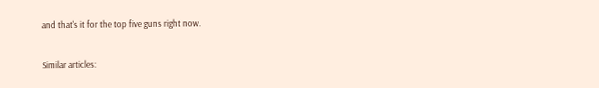and that's it for the top five guns right now.

Similar articles: